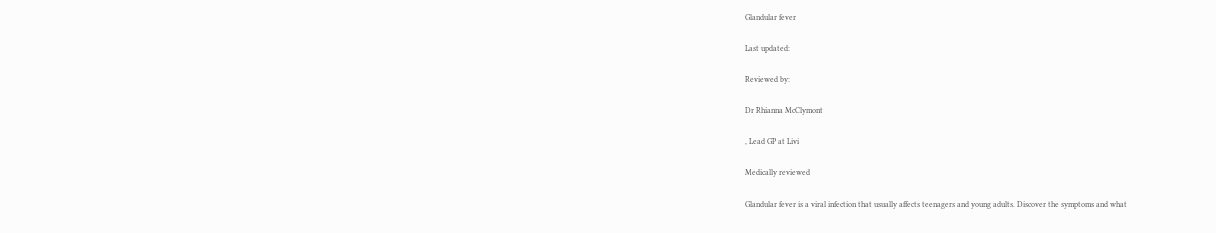Glandular fever

Last updated:

Reviewed by:

Dr Rhianna McClymont

, Lead GP at Livi

Medically reviewed

Glandular fever is a viral infection that usually affects teenagers and young adults. Discover the symptoms and what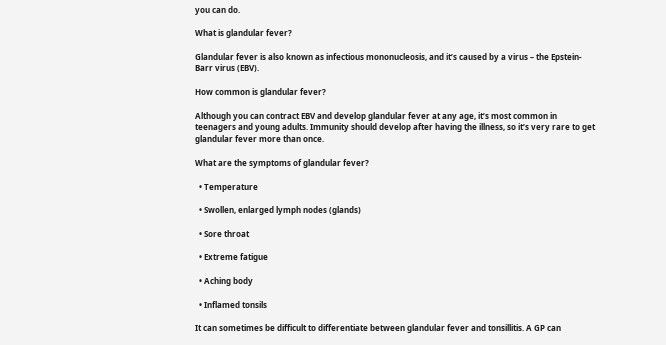you can do.

What is glandular fever?

Glandular fever is also known as infectious mononucleosis, and it’s caused by a virus – the Epstein-Barr virus (EBV).

How common is glandular fever?

Although you can contract EBV and develop glandular fever at any age, it’s most common in teenagers and young adults. Immunity should develop after having the illness, so it’s very rare to get glandular fever more than once.

What are the symptoms of glandular fever?

  • Temperature

  • Swollen, enlarged lymph nodes (glands)

  • Sore throat

  • Extreme fatigue

  • Aching body

  • Inflamed tonsils

It can sometimes be difficult to differentiate between glandular fever and tonsillitis. A GP can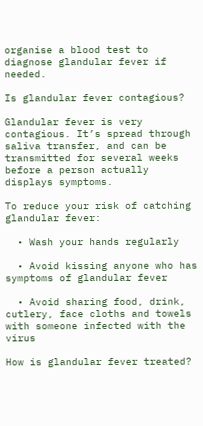organise a blood test to diagnose glandular fever if needed.

Is glandular fever contagious?

Glandular fever is very contagious. It’s spread through saliva transfer, and can be transmitted for several weeks before a person actually displays symptoms.

To reduce your risk of catching glandular fever:

  • Wash your hands regularly

  • Avoid kissing anyone who has symptoms of glandular fever

  • Avoid sharing food, drink, cutlery, face cloths and towels with someone infected with the virus

How is glandular fever treated?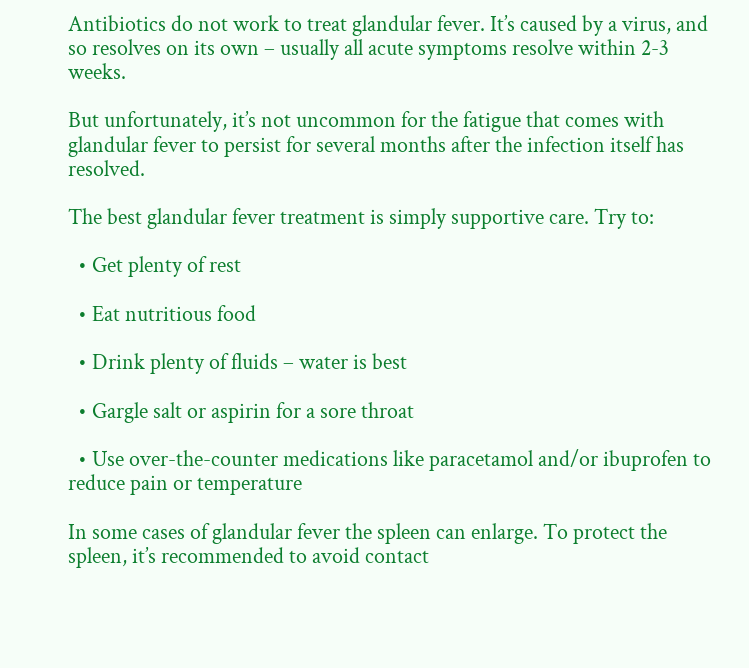Antibiotics do not work to treat glandular fever. It’s caused by a virus, and so resolves on its own – usually all acute symptoms resolve within 2-3 weeks.

But unfortunately, it’s not uncommon for the fatigue that comes with glandular fever to persist for several months after the infection itself has resolved.

The best glandular fever treatment is simply supportive care. Try to:

  • Get plenty of rest

  • Eat nutritious food

  • Drink plenty of fluids – water is best

  • Gargle salt or aspirin for a sore throat

  • Use over-the-counter medications like paracetamol and/or ibuprofen to reduce pain or temperature

In some cases of glandular fever the spleen can enlarge. To protect the spleen, it’s recommended to avoid contact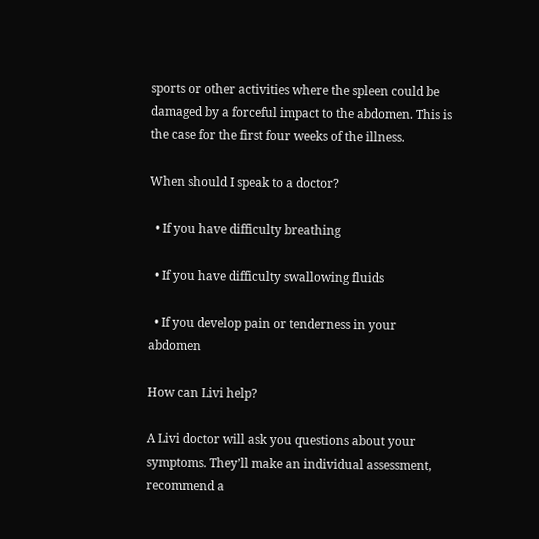sports or other activities where the spleen could be damaged by a forceful impact to the abdomen. This is the case for the first four weeks of the illness.

When should I speak to a doctor?

  • If you have difficulty breathing

  • If you have difficulty swallowing fluids

  • If you develop pain or tenderness in your abdomen

How can Livi help?

A Livi doctor will ask you questions about your symptoms. They’ll make an individual assessment, recommend a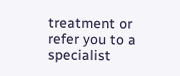treatment or refer you to a specialist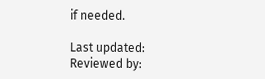if needed.

Last updated:
Reviewed by: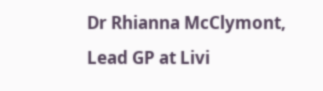Dr Rhianna McClymont, Lead GP at Livi